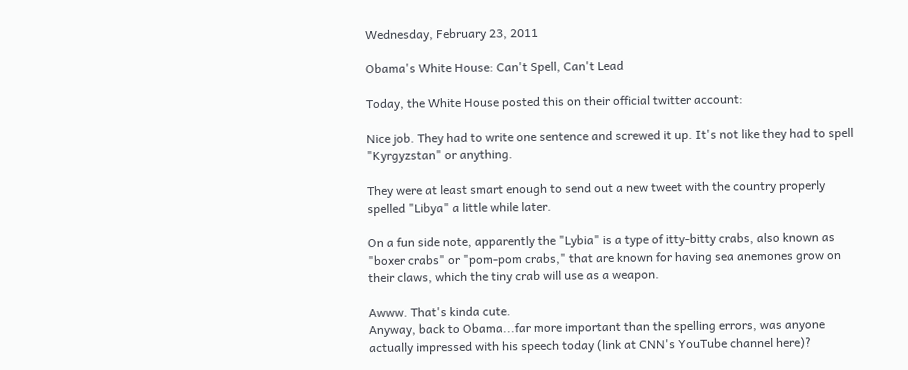Wednesday, February 23, 2011

Obama's White House: Can't Spell, Can't Lead

Today, the White House posted this on their official twitter account:

Nice job. They had to write one sentence and screwed it up. It's not like they had to spell "Kyrgyzstan" or anything.

They were at least smart enough to send out a new tweet with the country properly spelled "Libya" a little while later.

On a fun side note, apparently the "Lybia" is a type of itty-bitty crabs, also known as "boxer crabs" or "pom-pom crabs," that are known for having sea anemones grow on their claws, which the tiny crab will use as a weapon.

Awww. That's kinda cute.
Anyway, back to Obama...far more important than the spelling errors, was anyone actually impressed with his speech today (link at CNN's YouTube channel here)?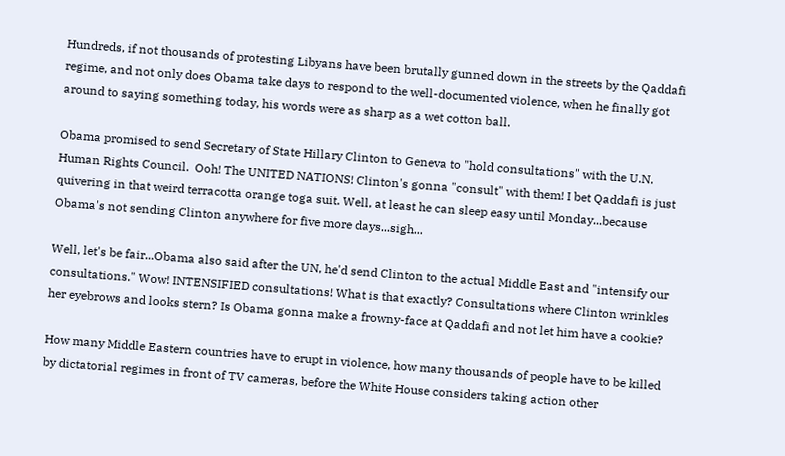Hundreds, if not thousands of protesting Libyans have been brutally gunned down in the streets by the Qaddafi regime, and not only does Obama take days to respond to the well-documented violence, when he finally got around to saying something today, his words were as sharp as a wet cotton ball.

Obama promised to send Secretary of State Hillary Clinton to Geneva to "hold consultations" with the U.N. Human Rights Council.  Ooh! The UNITED NATIONS! Clinton's gonna "consult" with them! I bet Qaddafi is just quivering in that weird terracotta orange toga suit. Well, at least he can sleep easy until Monday...because Obama's not sending Clinton anywhere for five more days...sigh...

Well, let's be fair...Obama also said after the UN, he'd send Clinton to the actual Middle East and "intensify our consultations." Wow! INTENSIFIED consultations! What is that exactly? Consultations where Clinton wrinkles her eyebrows and looks stern? Is Obama gonna make a frowny-face at Qaddafi and not let him have a cookie?

How many Middle Eastern countries have to erupt in violence, how many thousands of people have to be killed by dictatorial regimes in front of TV cameras, before the White House considers taking action other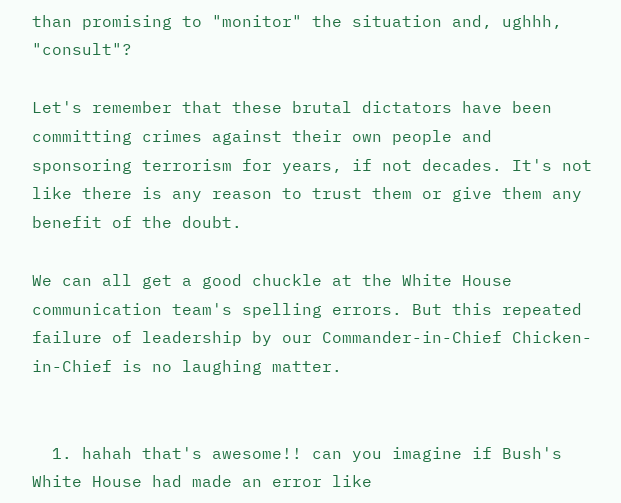than promising to "monitor" the situation and, ughhh, "consult"?

Let's remember that these brutal dictators have been committing crimes against their own people and sponsoring terrorism for years, if not decades. It's not like there is any reason to trust them or give them any benefit of the doubt.

We can all get a good chuckle at the White House communication team's spelling errors. But this repeated failure of leadership by our Commander-in-Chief Chicken-in-Chief is no laughing matter.


  1. hahah that's awesome!! can you imagine if Bush's White House had made an error like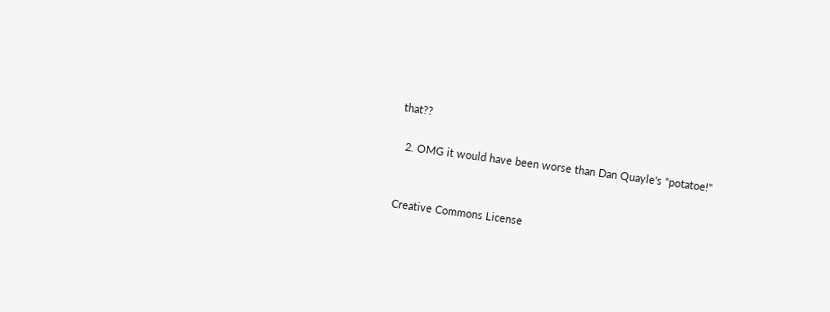that??

  2. OMG it would have been worse than Dan Quayle's "potatoe!"


Creative Commons License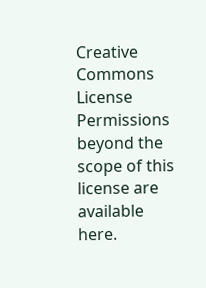Creative Commons License
Permissions beyond the scope of this license are available here.